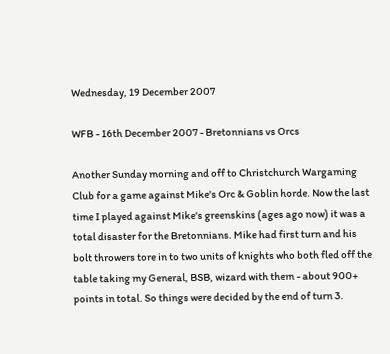Wednesday, 19 December 2007

WFB - 16th December 2007 - Bretonnians vs Orcs

Another Sunday morning and off to Christchurch Wargaming Club for a game against Mike's Orc & Goblin horde. Now the last time I played against Mike's greenskins (ages ago now) it was a total disaster for the Bretonnians. Mike had first turn and his bolt throwers tore in to two units of knights who both fled off the table taking my General, BSB, wizard with them - about 900+ points in total. So things were decided by the end of turn 3.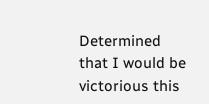Determined that I would be victorious this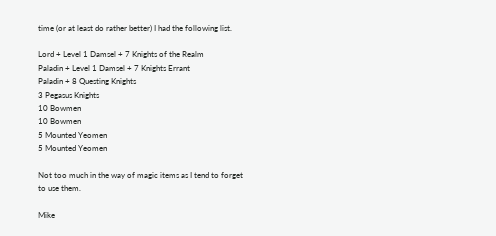time (or at least do rather better) I had the following list.

Lord + Level 1 Damsel + 7 Knights of the Realm
Paladin + Level 1 Damsel + 7 Knights Errant
Paladin + 8 Questing Knights
3 Pegasus Knights
10 Bowmen
10 Bowmen
5 Mounted Yeomen
5 Mounted Yeomen

Not too much in the way of magic items as I tend to forget to use them.

Mike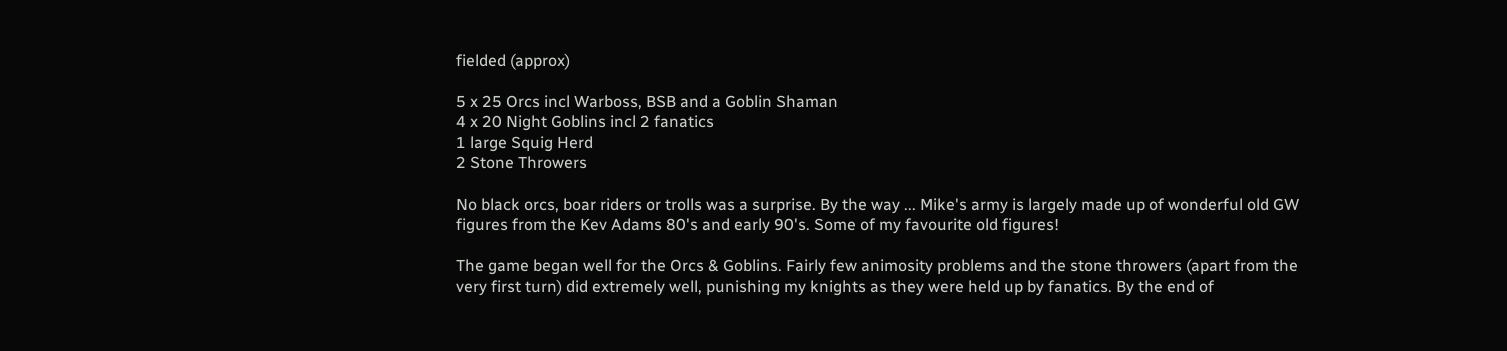fielded (approx)

5 x 25 Orcs incl Warboss, BSB and a Goblin Shaman
4 x 20 Night Goblins incl 2 fanatics
1 large Squig Herd
2 Stone Throwers

No black orcs, boar riders or trolls was a surprise. By the way ... Mike's army is largely made up of wonderful old GW figures from the Kev Adams 80's and early 90's. Some of my favourite old figures!

The game began well for the Orcs & Goblins. Fairly few animosity problems and the stone throwers (apart from the very first turn) did extremely well, punishing my knights as they were held up by fanatics. By the end of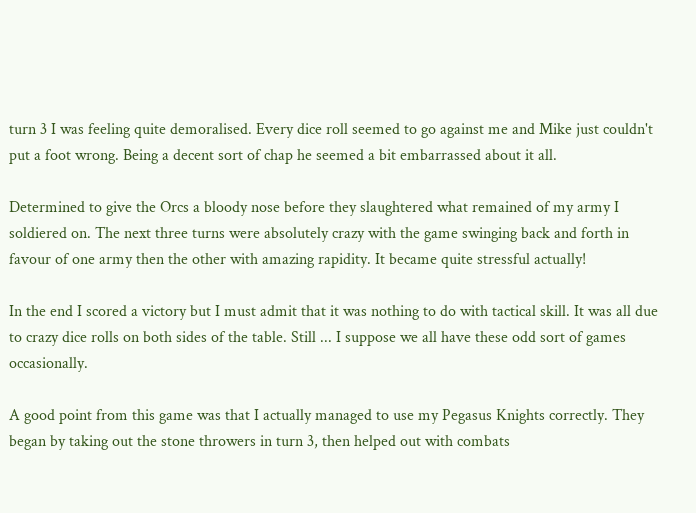turn 3 I was feeling quite demoralised. Every dice roll seemed to go against me and Mike just couldn't put a foot wrong. Being a decent sort of chap he seemed a bit embarrassed about it all.

Determined to give the Orcs a bloody nose before they slaughtered what remained of my army I soldiered on. The next three turns were absolutely crazy with the game swinging back and forth in favour of one army then the other with amazing rapidity. It became quite stressful actually!

In the end I scored a victory but I must admit that it was nothing to do with tactical skill. It was all due to crazy dice rolls on both sides of the table. Still ... I suppose we all have these odd sort of games occasionally.

A good point from this game was that I actually managed to use my Pegasus Knights correctly. They began by taking out the stone throwers in turn 3, then helped out with combats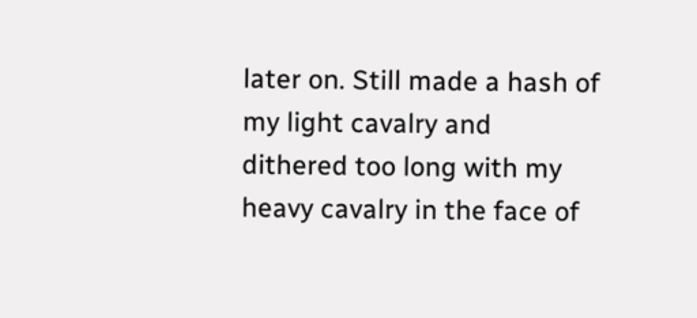later on. Still made a hash of my light cavalry and dithered too long with my heavy cavalry in the face of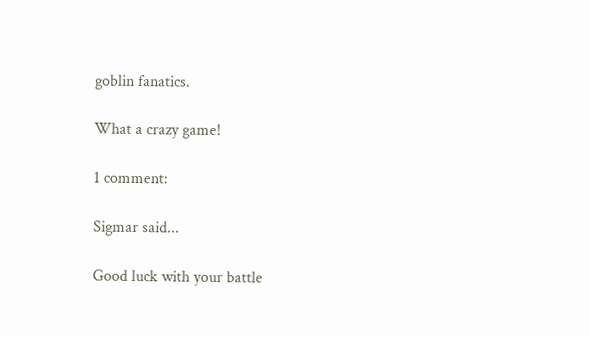goblin fanatics.

What a crazy game!

1 comment:

Sigmar said...

Good luck with your battle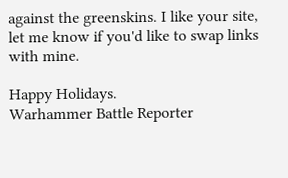against the greenskins. I like your site, let me know if you'd like to swap links with mine.

Happy Holidays.
Warhammer Battle Reporter